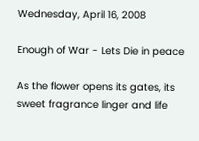Wednesday, April 16, 2008

Enough of War - Lets Die in peace

As the flower opens its gates, its sweet fragrance linger and life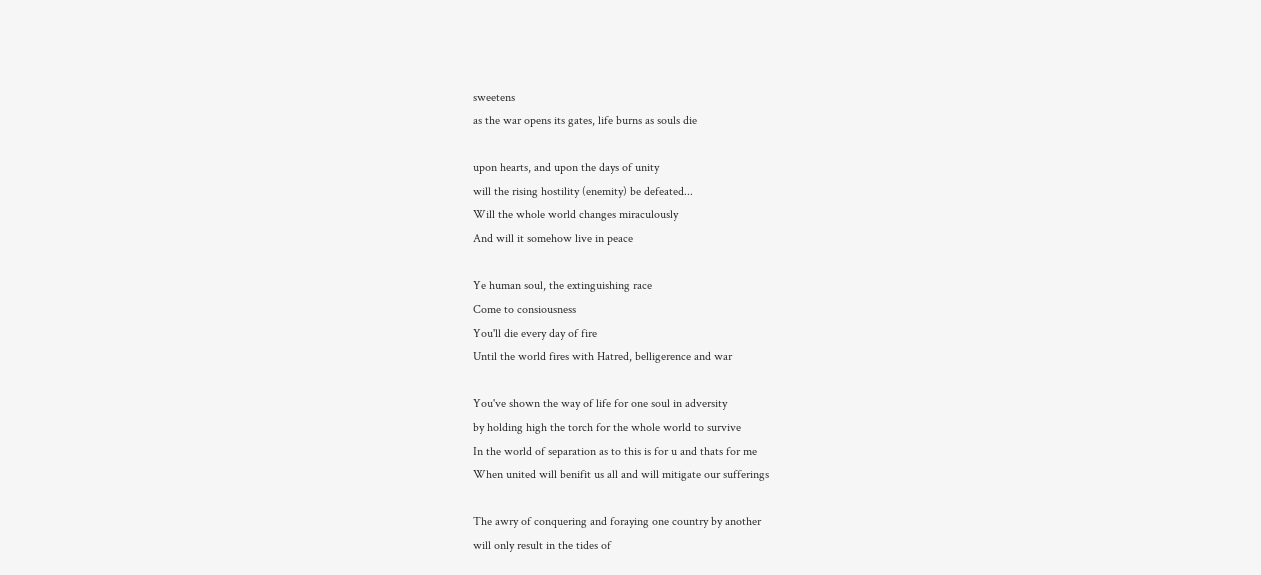sweetens
as the war opens its gates, life burns as souls die

upon hearts, and upon the days of unity
will the rising hostility (enemity) be defeated...
Will the whole world changes miraculously
And will it somehow live in peace

Ye human soul, the extinguishing race
Come to consiousness
You'll die every day of fire
Until the world fires with Hatred, belligerence and war

You've shown the way of life for one soul in adversity
by holding high the torch for the whole world to survive
In the world of separation as to this is for u and thats for me
When united will benifit us all and will mitigate our sufferings

The awry of conquering and foraying one country by another
will only result in the tides of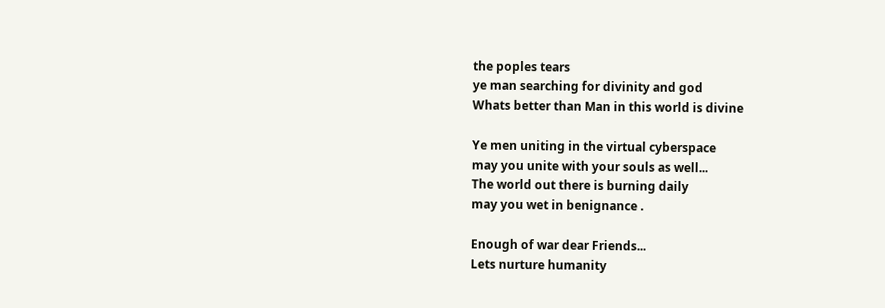the poples tears
ye man searching for divinity and god
Whats better than Man in this world is divine

Ye men uniting in the virtual cyberspace
may you unite with your souls as well...
The world out there is burning daily
may you wet in benignance .

Enough of war dear Friends...
Lets nurture humanity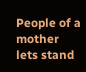People of a mother
lets stand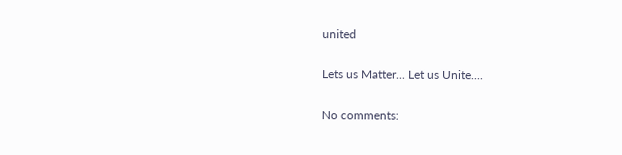united

Lets us Matter... Let us Unite....

No comments: